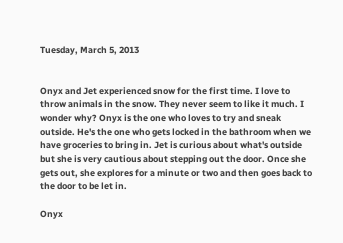Tuesday, March 5, 2013


Onyx and Jet experienced snow for the first time. I love to throw animals in the snow. They never seem to like it much. I wonder why? Onyx is the one who loves to try and sneak outside. He's the one who gets locked in the bathroom when we have groceries to bring in. Jet is curious about what's outside but she is very cautious about stepping out the door. Once she gets out, she explores for a minute or two and then goes back to the door to be let in.

Onyx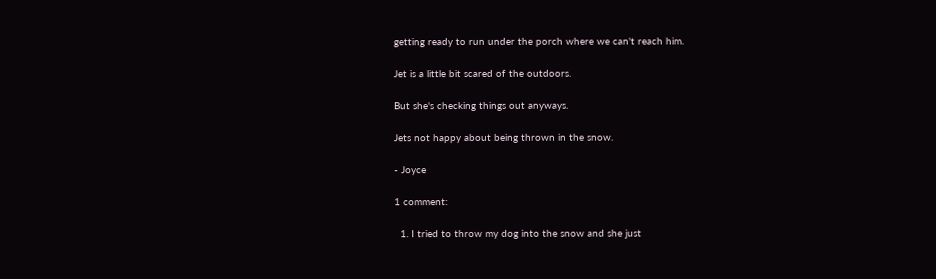getting ready to run under the porch where we can't reach him.

Jet is a little bit scared of the outdoors.

But she's checking things out anyways.

Jets not happy about being thrown in the snow.

- Joyce

1 comment:

  1. I tried to throw my dog into the snow and she just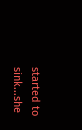started to sink...she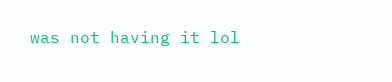was not having it lol